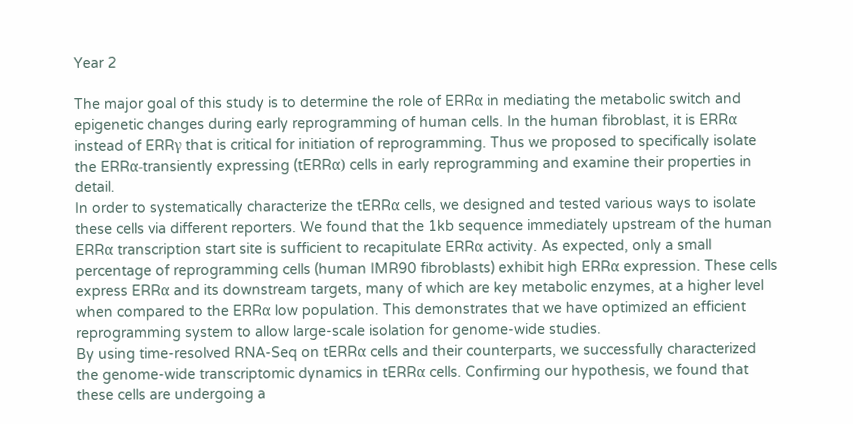Year 2

The major goal of this study is to determine the role of ERRα in mediating the metabolic switch and epigenetic changes during early reprogramming of human cells. In the human fibroblast, it is ERRα instead of ERRγ that is critical for initiation of reprogramming. Thus we proposed to specifically isolate the ERRα-transiently expressing (tERRα) cells in early reprogramming and examine their properties in detail.
In order to systematically characterize the tERRα cells, we designed and tested various ways to isolate these cells via different reporters. We found that the 1kb sequence immediately upstream of the human ERRα transcription start site is sufficient to recapitulate ERRα activity. As expected, only a small percentage of reprogramming cells (human IMR90 fibroblasts) exhibit high ERRα expression. These cells express ERRα and its downstream targets, many of which are key metabolic enzymes, at a higher level when compared to the ERRα low population. This demonstrates that we have optimized an efficient reprogramming system to allow large-scale isolation for genome-wide studies.
By using time-resolved RNA-Seq on tERRα cells and their counterparts, we successfully characterized the genome-wide transcriptomic dynamics in tERRα cells. Confirming our hypothesis, we found that these cells are undergoing a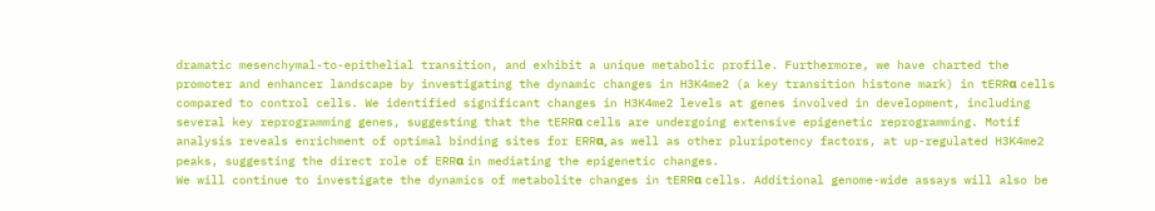dramatic mesenchymal-to-epithelial transition, and exhibit a unique metabolic profile. Furthermore, we have charted the promoter and enhancer landscape by investigating the dynamic changes in H3K4me2 (a key transition histone mark) in tERRα cells compared to control cells. We identified significant changes in H3K4me2 levels at genes involved in development, including several key reprogramming genes, suggesting that the tERRα cells are undergoing extensive epigenetic reprogramming. Motif analysis reveals enrichment of optimal binding sites for ERRα, as well as other pluripotency factors, at up-regulated H3K4me2 peaks, suggesting the direct role of ERRα in mediating the epigenetic changes.
We will continue to investigate the dynamics of metabolite changes in tERRα cells. Additional genome-wide assays will also be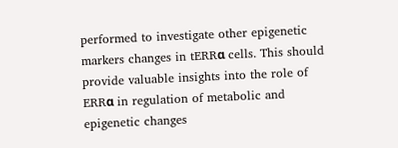performed to investigate other epigenetic markers changes in tERRα cells. This should provide valuable insights into the role of ERRα in regulation of metabolic and epigenetic changes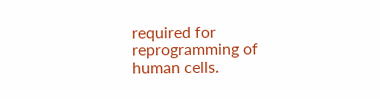required for reprogramming of
human cells.